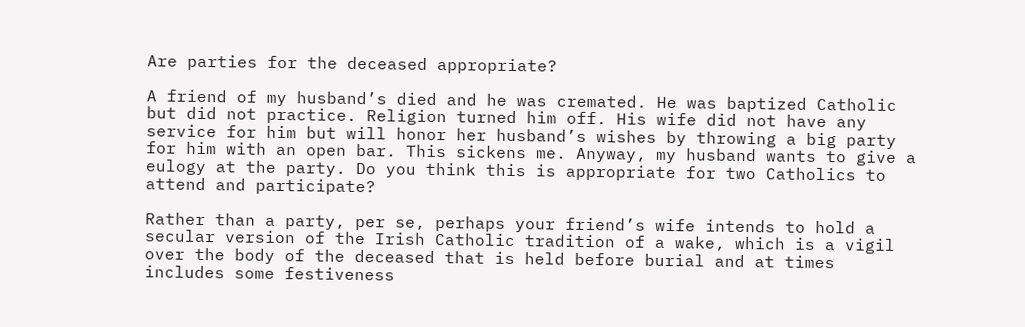Are parties for the deceased appropriate?

A friend of my husband’s died and he was cremated. He was baptized Catholic but did not practice. Religion turned him off. His wife did not have any service for him but will honor her husband’s wishes by throwing a big party for him with an open bar. This sickens me. Anyway, my husband wants to give a eulogy at the party. Do you think this is appropriate for two Catholics to attend and participate?

Rather than a party, per se, perhaps your friend’s wife intends to hold a secular version of the Irish Catholic tradition of a wake, which is a vigil over the body of the deceased that is held before burial and at times includes some festiveness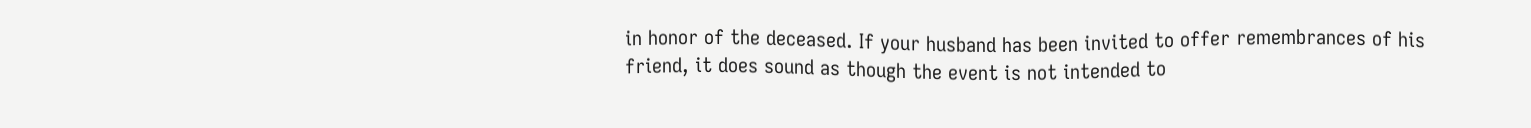in honor of the deceased. If your husband has been invited to offer remembrances of his friend, it does sound as though the event is not intended to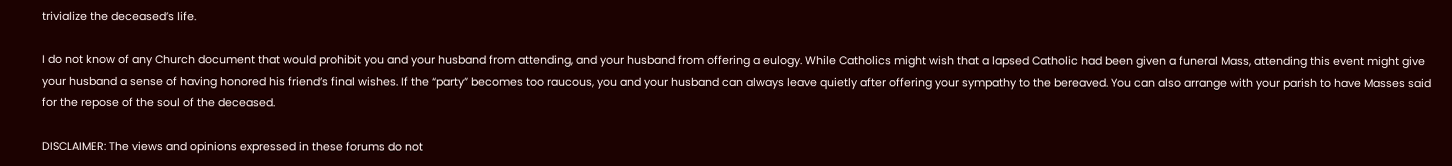trivialize the deceased’s life.

I do not know of any Church document that would prohibit you and your husband from attending, and your husband from offering a eulogy. While Catholics might wish that a lapsed Catholic had been given a funeral Mass, attending this event might give your husband a sense of having honored his friend’s final wishes. If the “party” becomes too raucous, you and your husband can always leave quietly after offering your sympathy to the bereaved. You can also arrange with your parish to have Masses said for the repose of the soul of the deceased.

DISCLAIMER: The views and opinions expressed in these forums do not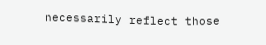necessarily reflect those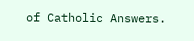of Catholic Answers.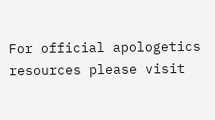For official apologetics resources please visit